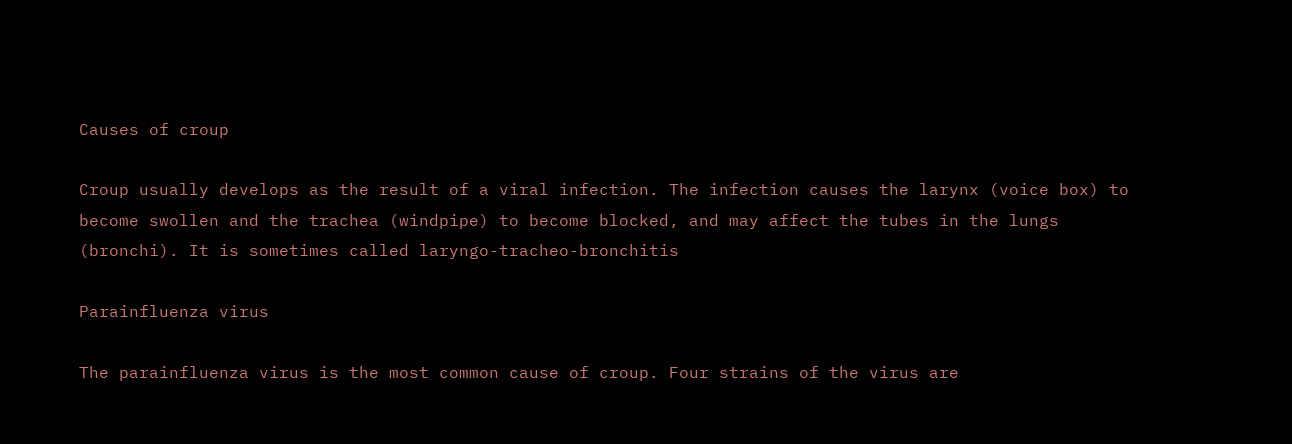Causes of croup

Croup usually develops as the result of a viral infection. The infection causes the larynx (voice box) to become swollen and the trachea (windpipe) to become blocked, and may affect the tubes in the lungs (bronchi). It is sometimes called laryngo-tracheo-bronchitis

Parainfluenza virus

The parainfluenza virus is the most common cause of croup. Four strains of the virus are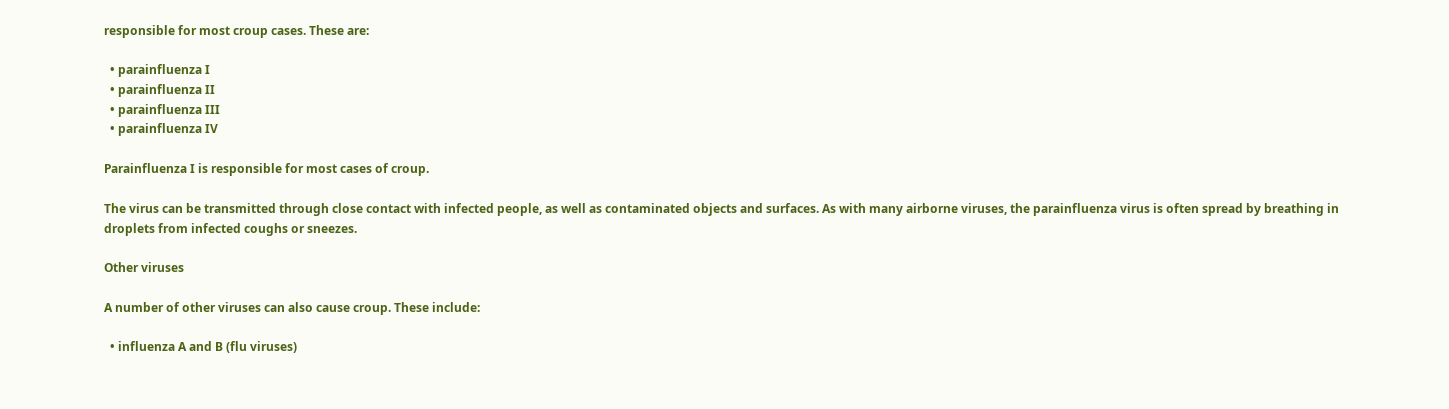responsible for most croup cases. These are:

  • parainfluenza I
  • parainfluenza II
  • parainfluenza III
  • parainfluenza IV

Parainfluenza I is responsible for most cases of croup.

The virus can be transmitted through close contact with infected people, as well as contaminated objects and surfaces. As with many airborne viruses, the parainfluenza virus is often spread by breathing in droplets from infected coughs or sneezes.

Other viruses

A number of other viruses can also cause croup. These include:

  • influenza A and B (flu viruses)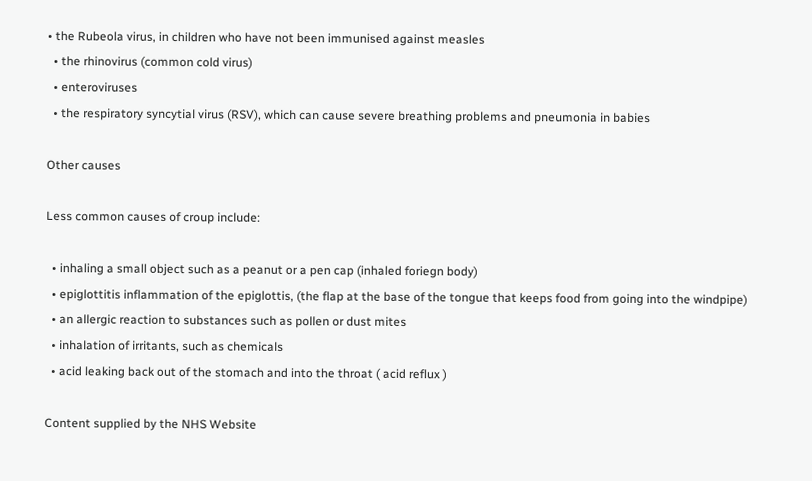• the Rubeola virus, in children who have not been immunised against measles
  • the rhinovirus (common cold virus)
  • enteroviruses
  • the respiratory syncytial virus (RSV), which can cause severe breathing problems and pneumonia in babies

Other causes

Less common causes of croup include:

  • inhaling a small object such as a peanut or a pen cap (inhaled foriegn body)
  • epiglottitis inflammation of the epiglottis, (the flap at the base of the tongue that keeps food from going into the windpipe)
  • an allergic reaction to substances such as pollen or dust mites
  • inhalation of irritants, such as chemicals
  • acid leaking back out of the stomach and into the throat ( acid reflux )

Content supplied by the NHS Website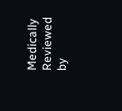Medically Reviewed by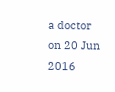a doctor on 20 Jun 2016